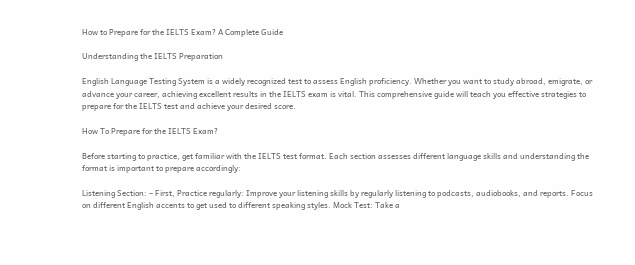How to Prepare for the IELTS Exam? A Complete Guide

Understanding the IELTS Preparation

English Language Testing System is a widely recognized test to assess English proficiency. Whether you want to study abroad, emigrate, or advance your career, achieving excellent results in the IELTS exam is vital. This comprehensive guide will teach you effective strategies to prepare for the IELTS test and achieve your desired score.

How To Prepare for the IELTS Exam?

Before starting to practice, get familiar with the IELTS test format. Each section assesses different language skills and understanding the format is important to prepare accordingly:

Listening Section: – First, Practice regularly: Improve your listening skills by regularly listening to podcasts, audiobooks, and reports. Focus on different English accents to get used to different speaking styles. Mock Test: Take a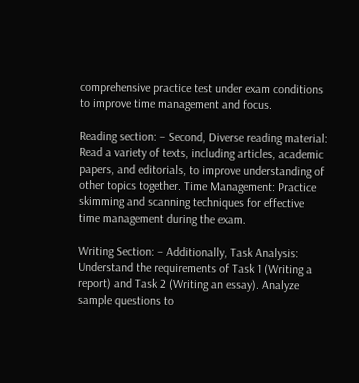comprehensive practice test under exam conditions to improve time management and focus.

Reading section: – Second, Diverse reading material: Read a variety of texts, including articles, academic papers, and editorials, to improve understanding of other topics together. Time Management: Practice skimming and scanning techniques for effective time management during the exam.

Writing Section: – Additionally, Task Analysis: Understand the requirements of Task 1 (Writing a report) and Task 2 (Writing an essay). Analyze sample questions to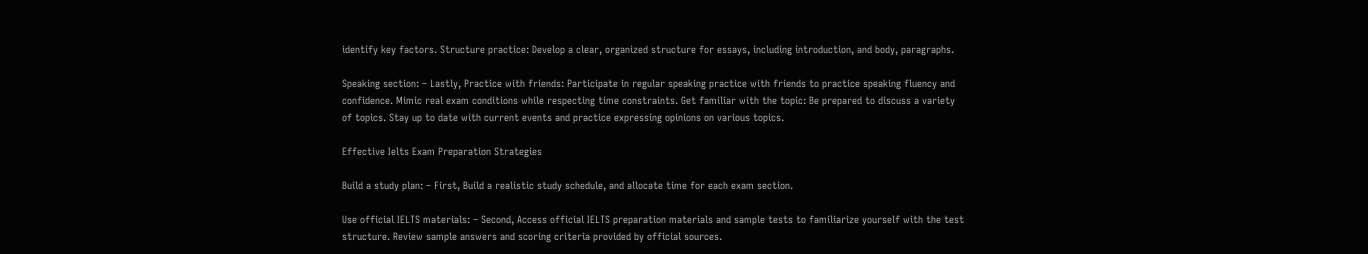identify key factors. Structure practice: Develop a clear, organized structure for essays, including introduction, and body, paragraphs.

Speaking section: – Lastly, Practice with friends: Participate in regular speaking practice with friends to practice speaking fluency and confidence. Mimic real exam conditions while respecting time constraints. Get familiar with the topic: Be prepared to discuss a variety of topics. Stay up to date with current events and practice expressing opinions on various topics.

Effective Ielts Exam Preparation Strategies

Build a study plan: – First, Build a realistic study schedule, and allocate time for each exam section.

Use official IELTS materials: – Second, Access official IELTS preparation materials and sample tests to familiarize yourself with the test structure. Review sample answers and scoring criteria provided by official sources.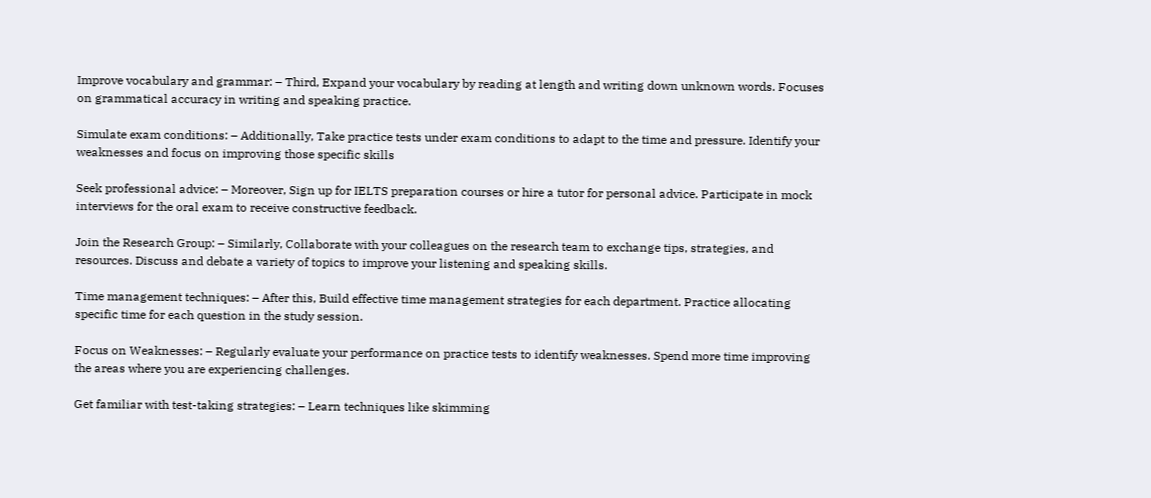Improve vocabulary and grammar: – Third, Expand your vocabulary by reading at length and writing down unknown words. Focuses on grammatical accuracy in writing and speaking practice.

Simulate exam conditions: – Additionally, Take practice tests under exam conditions to adapt to the time and pressure. Identify your weaknesses and focus on improving those specific skills

Seek professional advice: – Moreover, Sign up for IELTS preparation courses or hire a tutor for personal advice. Participate in mock interviews for the oral exam to receive constructive feedback.

Join the Research Group: – Similarly, Collaborate with your colleagues on the research team to exchange tips, strategies, and resources. Discuss and debate a variety of topics to improve your listening and speaking skills.

Time management techniques: – After this, Build effective time management strategies for each department. Practice allocating specific time for each question in the study session.

Focus on Weaknesses: – Regularly evaluate your performance on practice tests to identify weaknesses. Spend more time improving the areas where you are experiencing challenges.

Get familiar with test-taking strategies: – Learn techniques like skimming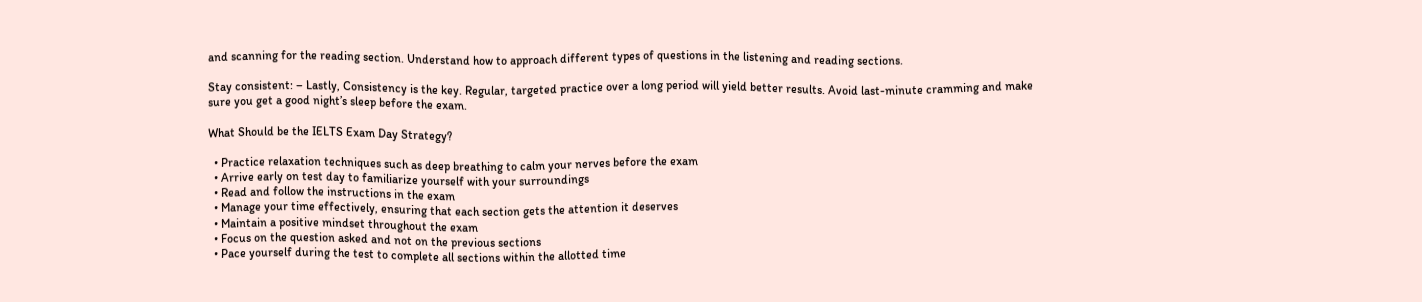and scanning for the reading section. Understand how to approach different types of questions in the listening and reading sections.

Stay consistent: – Lastly, Consistency is the key. Regular, targeted practice over a long period will yield better results. Avoid last-minute cramming and make sure you get a good night’s sleep before the exam.

What Should be the IELTS Exam Day Strategy?

  • Practice relaxation techniques such as deep breathing to calm your nerves before the exam
  • Arrive early on test day to familiarize yourself with your surroundings
  • Read and follow the instructions in the exam
  • Manage your time effectively, ensuring that each section gets the attention it deserves
  • Maintain a positive mindset throughout the exam
  • Focus on the question asked and not on the previous sections
  • Pace yourself during the test to complete all sections within the allotted time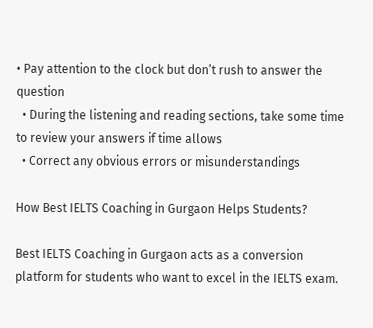• Pay attention to the clock but don’t rush to answer the question
  • During the listening and reading sections, take some time to review your answers if time allows
  • Correct any obvious errors or misunderstandings

How Best IELTS Coaching in Gurgaon Helps Students?

Best IELTS Coaching in Gurgaon acts as a conversion platform for students who want to excel in the IELTS exam.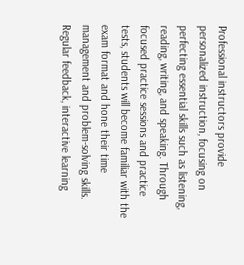Professional instructors provide personalized instruction, focusing on perfecting essential skills such as listening, reading, writing, and speaking. Through focused practice sessions and practice tests, students will become familiar with the exam format and hone their time management and problem-solving skills. Regular feedback, interactive learning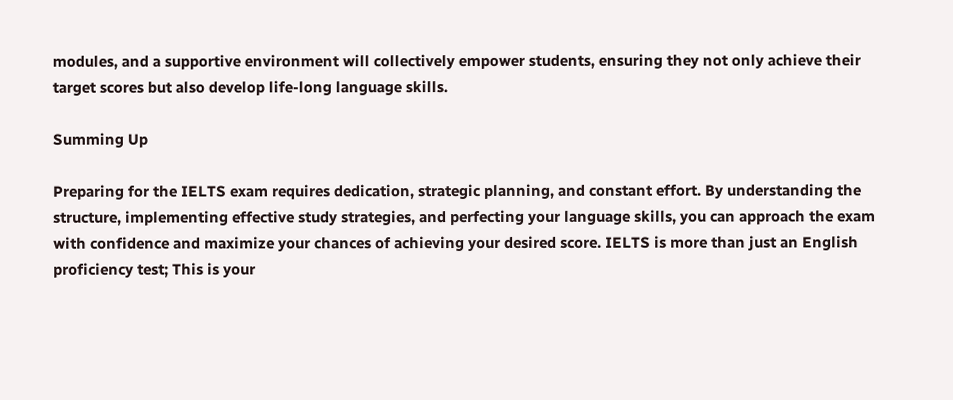modules, and a supportive environment will collectively empower students, ensuring they not only achieve their target scores but also develop life-long language skills.

Summing Up

Preparing for the IELTS exam requires dedication, strategic planning, and constant effort. By understanding the structure, implementing effective study strategies, and perfecting your language skills, you can approach the exam with confidence and maximize your chances of achieving your desired score. IELTS is more than just an English proficiency test; This is your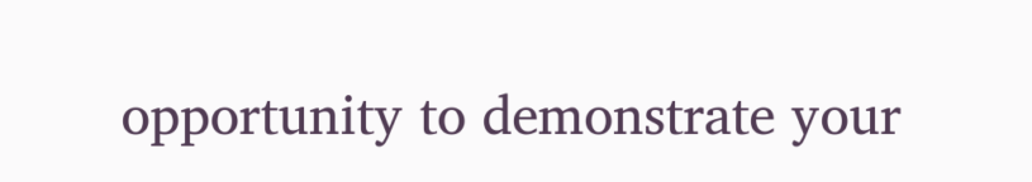opportunity to demonstrate your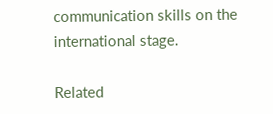communication skills on the international stage.

Related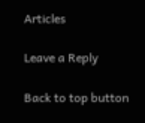Articles

Leave a Reply

Back to top button